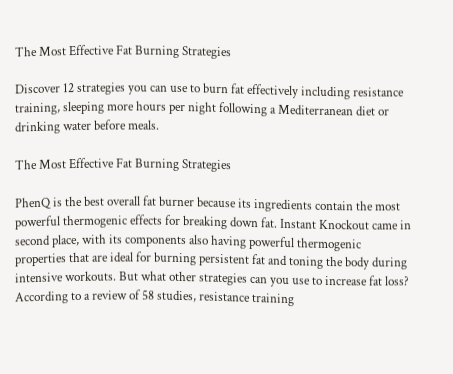The Most Effective Fat Burning Strategies

Discover 12 strategies you can use to burn fat effectively including resistance training, sleeping more hours per night following a Mediterranean diet or drinking water before meals.

The Most Effective Fat Burning Strategies

PhenQ is the best overall fat burner because its ingredients contain the most powerful thermogenic effects for breaking down fat. Instant Knockout came in second place, with its components also having powerful thermogenic properties that are ideal for burning persistent fat and toning the body during intensive workouts. But what other strategies can you use to increase fat loss? According to a review of 58 studies, resistance training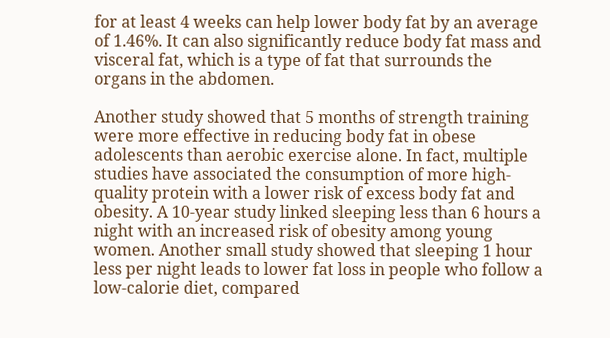for at least 4 weeks can help lower body fat by an average of 1.46%. It can also significantly reduce body fat mass and visceral fat, which is a type of fat that surrounds the organs in the abdomen.

Another study showed that 5 months of strength training were more effective in reducing body fat in obese adolescents than aerobic exercise alone. In fact, multiple studies have associated the consumption of more high-quality protein with a lower risk of excess body fat and obesity. A 10-year study linked sleeping less than 6 hours a night with an increased risk of obesity among young women. Another small study showed that sleeping 1 hour less per night leads to lower fat loss in people who follow a low-calorie diet, compared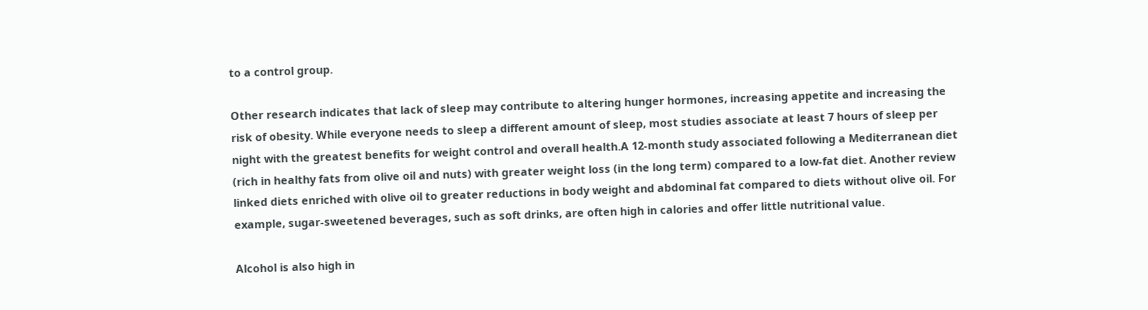to a control group.

Other research indicates that lack of sleep may contribute to altering hunger hormones, increasing appetite and increasing the risk of obesity. While everyone needs to sleep a different amount of sleep, most studies associate at least 7 hours of sleep per night with the greatest benefits for weight control and overall health.A 12-month study associated following a Mediterranean diet (rich in healthy fats from olive oil and nuts) with greater weight loss (in the long term) compared to a low-fat diet. Another review linked diets enriched with olive oil to greater reductions in body weight and abdominal fat compared to diets without olive oil. For example, sugar-sweetened beverages, such as soft drinks, are often high in calories and offer little nutritional value.

Alcohol is also high in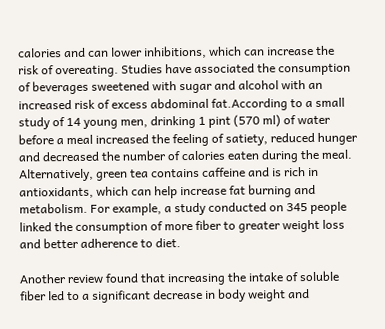calories and can lower inhibitions, which can increase the risk of overeating. Studies have associated the consumption of beverages sweetened with sugar and alcohol with an increased risk of excess abdominal fat.According to a small study of 14 young men, drinking 1 pint (570 ml) of water before a meal increased the feeling of satiety, reduced hunger and decreased the number of calories eaten during the meal. Alternatively, green tea contains caffeine and is rich in antioxidants, which can help increase fat burning and metabolism. For example, a study conducted on 345 people linked the consumption of more fiber to greater weight loss and better adherence to diet.

Another review found that increasing the intake of soluble fiber led to a significant decrease in body weight and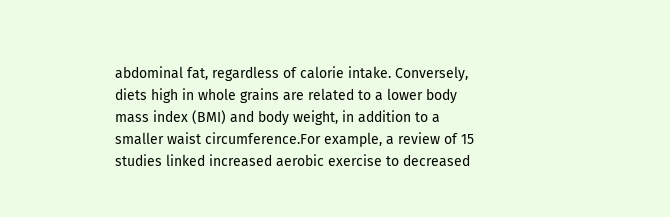abdominal fat, regardless of calorie intake. Conversely, diets high in whole grains are related to a lower body mass index (BMI) and body weight, in addition to a smaller waist circumference.For example, a review of 15 studies linked increased aerobic exercise to decreased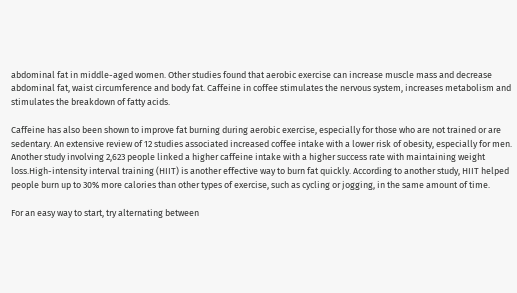abdominal fat in middle-aged women. Other studies found that aerobic exercise can increase muscle mass and decrease abdominal fat, waist circumference and body fat. Caffeine in coffee stimulates the nervous system, increases metabolism and stimulates the breakdown of fatty acids.

Caffeine has also been shown to improve fat burning during aerobic exercise, especially for those who are not trained or are sedentary. An extensive review of 12 studies associated increased coffee intake with a lower risk of obesity, especially for men. Another study involving 2,623 people linked a higher caffeine intake with a higher success rate with maintaining weight loss.High-intensity interval training (HIIT) is another effective way to burn fat quickly. According to another study, HIIT helped people burn up to 30% more calories than other types of exercise, such as cycling or jogging, in the same amount of time.

For an easy way to start, try alternating between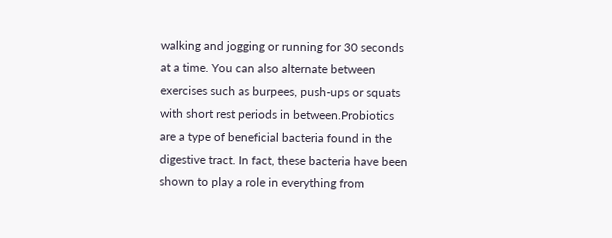walking and jogging or running for 30 seconds at a time. You can also alternate between exercises such as burpees, push-ups or squats with short rest periods in between.Probiotics are a type of beneficial bacteria found in the digestive tract. In fact, these bacteria have been shown to play a role in everything from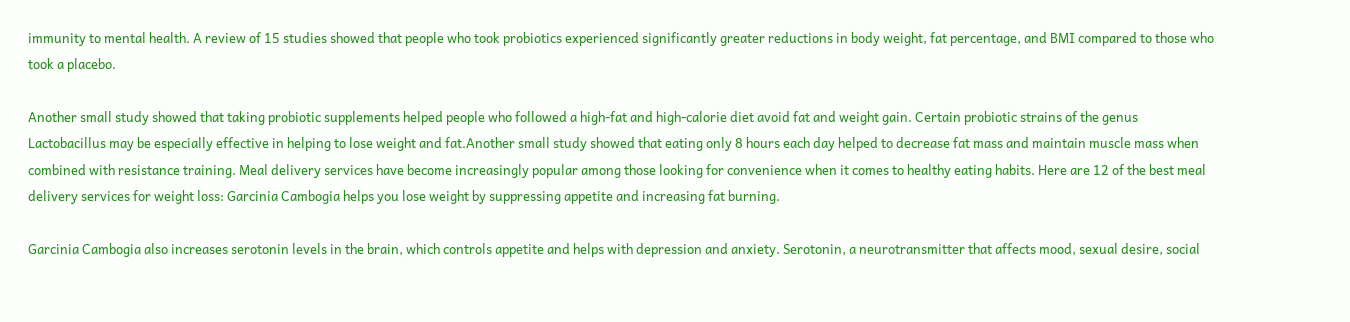immunity to mental health. A review of 15 studies showed that people who took probiotics experienced significantly greater reductions in body weight, fat percentage, and BMI compared to those who took a placebo.

Another small study showed that taking probiotic supplements helped people who followed a high-fat and high-calorie diet avoid fat and weight gain. Certain probiotic strains of the genus Lactobacillus may be especially effective in helping to lose weight and fat.Another small study showed that eating only 8 hours each day helped to decrease fat mass and maintain muscle mass when combined with resistance training. Meal delivery services have become increasingly popular among those looking for convenience when it comes to healthy eating habits. Here are 12 of the best meal delivery services for weight loss: Garcinia Cambogia helps you lose weight by suppressing appetite and increasing fat burning.

Garcinia Cambogia also increases serotonin levels in the brain, which controls appetite and helps with depression and anxiety. Serotonin, a neurotransmitter that affects mood, sexual desire, social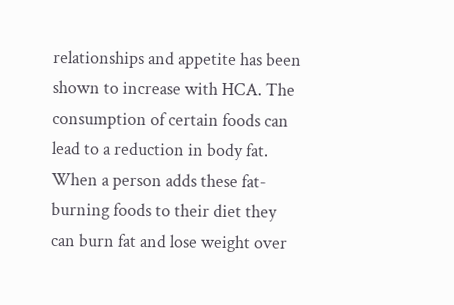relationships and appetite has been shown to increase with HCA. The consumption of certain foods can lead to a reduction in body fat. When a person adds these fat-burning foods to their diet they can burn fat and lose weight over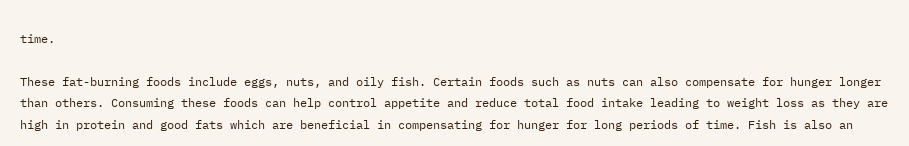time.

These fat-burning foods include eggs, nuts, and oily fish. Certain foods such as nuts can also compensate for hunger longer than others. Consuming these foods can help control appetite and reduce total food intake leading to weight loss as they are high in protein and good fats which are beneficial in compensating for hunger for long periods of time. Fish is also an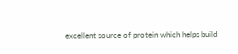excellent source of protein which helps build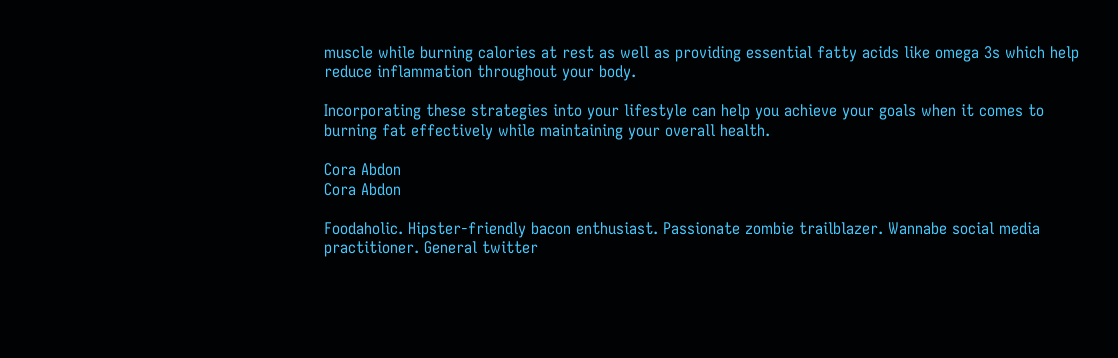muscle while burning calories at rest as well as providing essential fatty acids like omega 3s which help reduce inflammation throughout your body.

Incorporating these strategies into your lifestyle can help you achieve your goals when it comes to burning fat effectively while maintaining your overall health.

Cora Abdon
Cora Abdon

Foodaholic. Hipster-friendly bacon enthusiast. Passionate zombie trailblazer. Wannabe social media practitioner. General twitter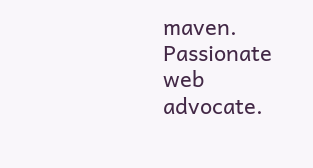maven. Passionate web advocate.